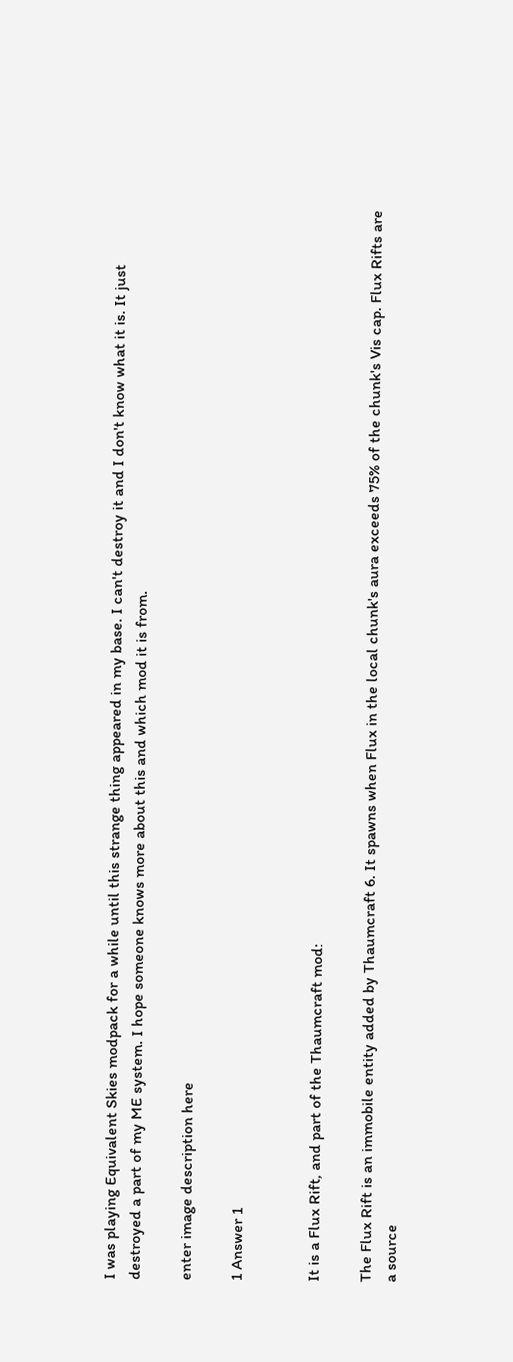I was playing Equivalent Skies modpack for a while until this strange thing appeared in my base. I can't destroy it and I don't know what it is. It just destroyed a part of my ME system. I hope someone knows more about this and which mod it is from.

enter image description here

1 Answer 1


It is a Flux Rift, and part of the Thaumcraft mod:

The Flux Rift is an immobile entity added by Thaumcraft 6. It spawns when Flux in the local chunk's aura exceeds 75% of the chunk's Vis cap. Flux Rifts are a source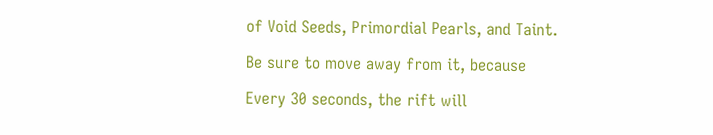of Void Seeds, Primordial Pearls, and Taint.

Be sure to move away from it, because

Every 30 seconds, the rift will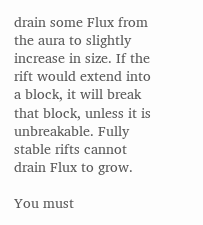drain some Flux from the aura to slightly increase in size. If the rift would extend into a block, it will break that block, unless it is unbreakable. Fully stable rifts cannot drain Flux to grow.

You must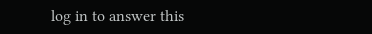log in to answer this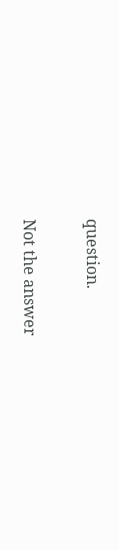question.

Not the answer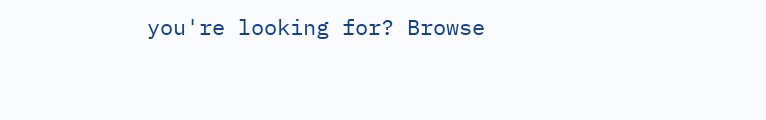you're looking for? Browse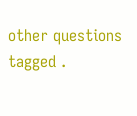other questions tagged .